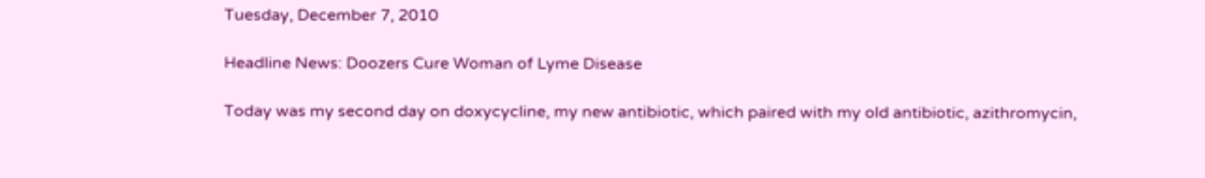Tuesday, December 7, 2010

Headline News: Doozers Cure Woman of Lyme Disease

Today was my second day on doxycycline, my new antibiotic, which paired with my old antibiotic, azithromycin,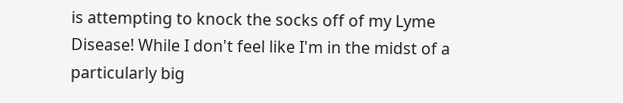is attempting to knock the socks off of my Lyme Disease! While I don't feel like I'm in the midst of a particularly big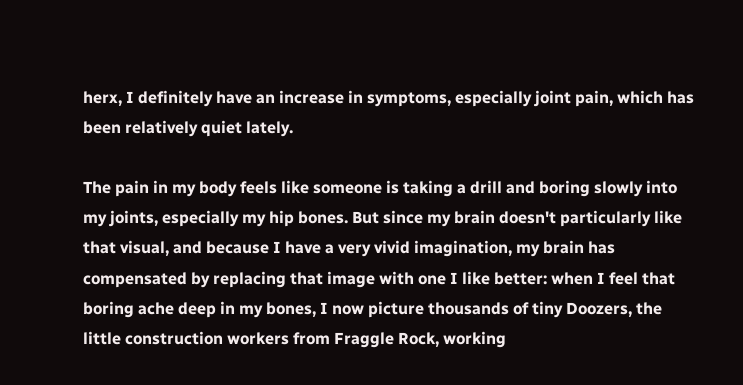herx, I definitely have an increase in symptoms, especially joint pain, which has been relatively quiet lately.

The pain in my body feels like someone is taking a drill and boring slowly into my joints, especially my hip bones. But since my brain doesn't particularly like that visual, and because I have a very vivid imagination, my brain has compensated by replacing that image with one I like better: when I feel that boring ache deep in my bones, I now picture thousands of tiny Doozers, the little construction workers from Fraggle Rock, working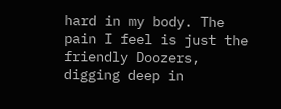hard in my body. The pain I feel is just the friendly Doozers, digging deep in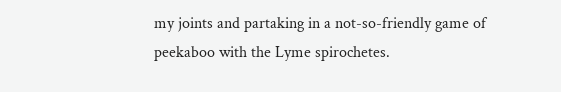my joints and partaking in a not-so-friendly game of peekaboo with the Lyme spirochetes.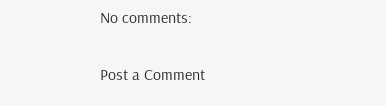No comments:

Post a Comment